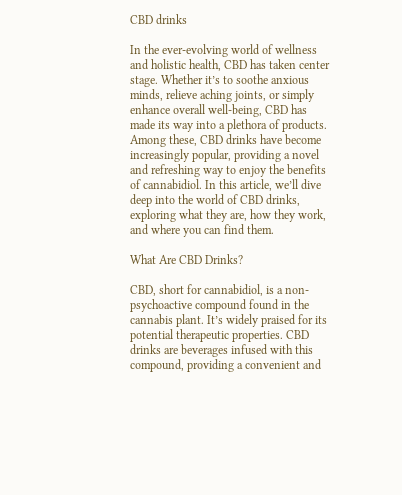CBD drinks

In the ever-evolving world of wellness and holistic health, CBD has taken center stage. Whether it’s to soothe anxious minds, relieve aching joints, or simply enhance overall well-being, CBD has made its way into a plethora of products. Among these, CBD drinks have become increasingly popular, providing a novel and refreshing way to enjoy the benefits of cannabidiol. In this article, we’ll dive deep into the world of CBD drinks, exploring what they are, how they work, and where you can find them.

What Are CBD Drinks?

CBD, short for cannabidiol, is a non-psychoactive compound found in the cannabis plant. It’s widely praised for its potential therapeutic properties. CBD drinks are beverages infused with this compound, providing a convenient and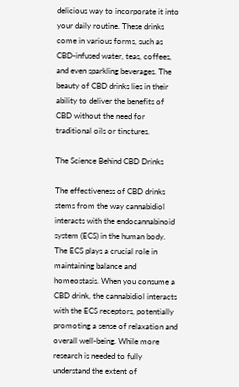delicious way to incorporate it into your daily routine. These drinks come in various forms, such as CBD-infused water, teas, coffees, and even sparkling beverages. The beauty of CBD drinks lies in their ability to deliver the benefits of CBD without the need for traditional oils or tinctures.

The Science Behind CBD Drinks

The effectiveness of CBD drinks stems from the way cannabidiol interacts with the endocannabinoid system (ECS) in the human body. The ECS plays a crucial role in maintaining balance and homeostasis. When you consume a CBD drink, the cannabidiol interacts with the ECS receptors, potentially promoting a sense of relaxation and overall well-being. While more research is needed to fully understand the extent of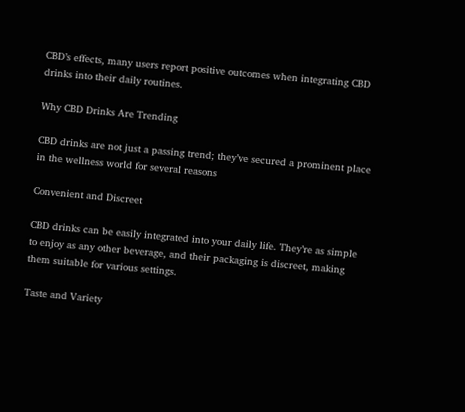CBD’s effects, many users report positive outcomes when integrating CBD drinks into their daily routines.

Why CBD Drinks Are Trending

CBD drinks are not just a passing trend; they’ve secured a prominent place in the wellness world for several reasons

Convenient and Discreet

CBD drinks can be easily integrated into your daily life. They’re as simple to enjoy as any other beverage, and their packaging is discreet, making them suitable for various settings.

Taste and Variety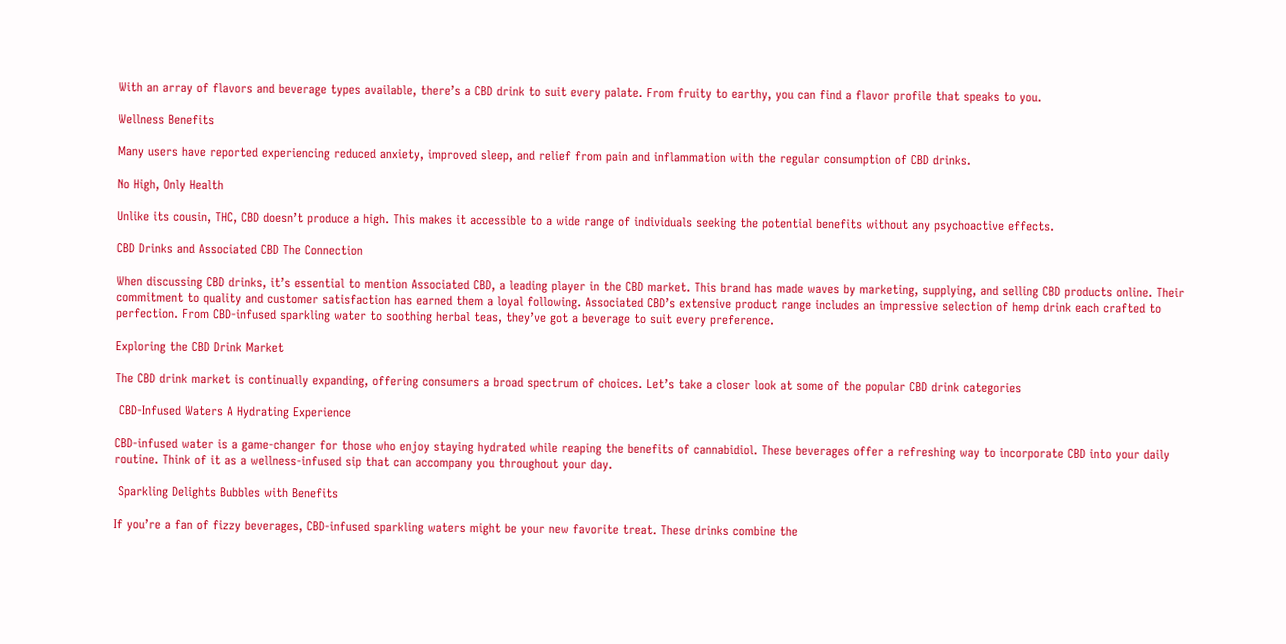With an array of flavors and beverage types available, there’s a CBD drink to suit every palate. From fruity to earthy, you can find a flavor profile that speaks to you.

Wellness Benefits

Many users have reported experiencing reduced anxiety, improved sleep, and relief from pain and inflammation with the regular consumption of CBD drinks.

No High, Only Health

Unlike its cousin, THC, CBD doesn’t produce a high. This makes it accessible to a wide range of individuals seeking the potential benefits without any psychoactive effects.

CBD Drinks and Associated CBD The Connection

When discussing CBD drinks, it’s essential to mention Associated CBD, a leading player in the CBD market. This brand has made waves by marketing, supplying, and selling CBD products online. Their commitment to quality and customer satisfaction has earned them a loyal following. Associated CBD’s extensive product range includes an impressive selection of hemp drink each crafted to perfection. From CBD-infused sparkling water to soothing herbal teas, they’ve got a beverage to suit every preference.

Exploring the CBD Drink Market

The CBD drink market is continually expanding, offering consumers a broad spectrum of choices. Let’s take a closer look at some of the popular CBD drink categories

 CBD-Infused Waters A Hydrating Experience

CBD-infused water is a game-changer for those who enjoy staying hydrated while reaping the benefits of cannabidiol. These beverages offer a refreshing way to incorporate CBD into your daily routine. Think of it as a wellness-infused sip that can accompany you throughout your day.

 Sparkling Delights Bubbles with Benefits

If you’re a fan of fizzy beverages, CBD-infused sparkling waters might be your new favorite treat. These drinks combine the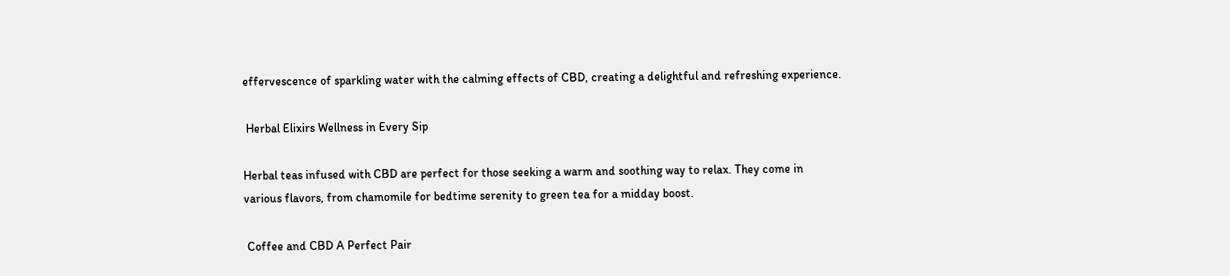effervescence of sparkling water with the calming effects of CBD, creating a delightful and refreshing experience.

 Herbal Elixirs Wellness in Every Sip

Herbal teas infused with CBD are perfect for those seeking a warm and soothing way to relax. They come in various flavors, from chamomile for bedtime serenity to green tea for a midday boost.

 Coffee and CBD A Perfect Pair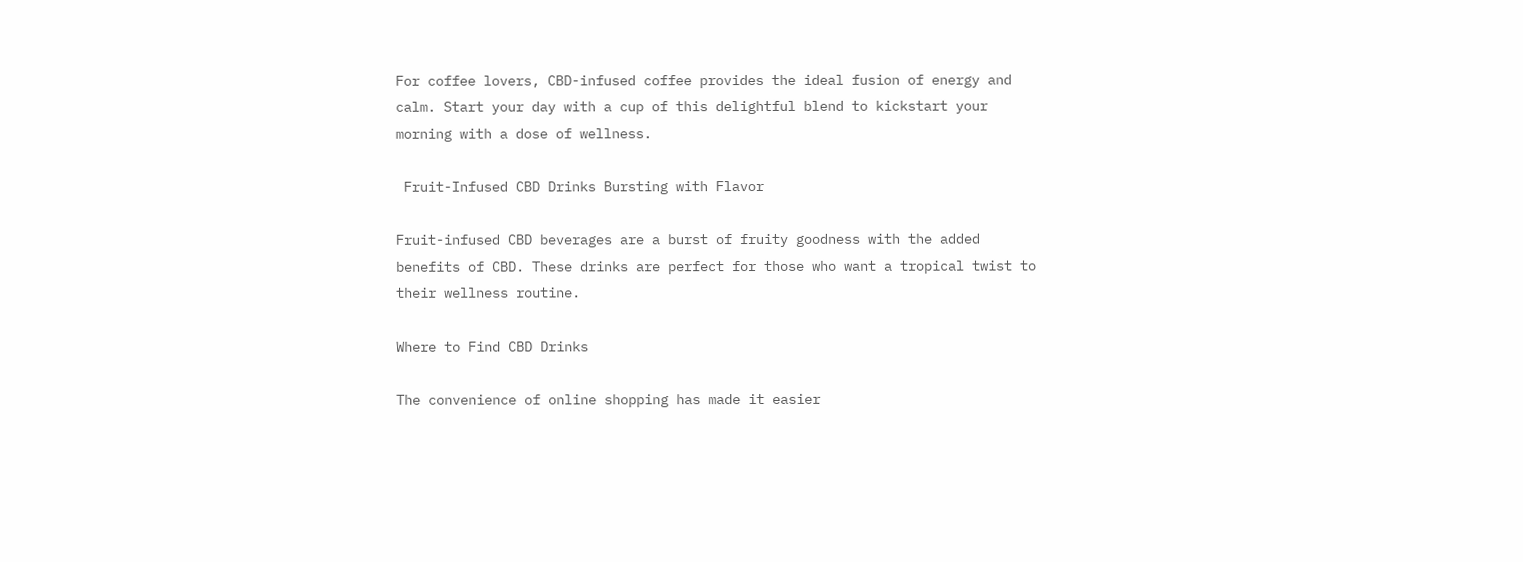For coffee lovers, CBD-infused coffee provides the ideal fusion of energy and calm. Start your day with a cup of this delightful blend to kickstart your morning with a dose of wellness.

 Fruit-Infused CBD Drinks Bursting with Flavor

Fruit-infused CBD beverages are a burst of fruity goodness with the added benefits of CBD. These drinks are perfect for those who want a tropical twist to their wellness routine.

Where to Find CBD Drinks

The convenience of online shopping has made it easier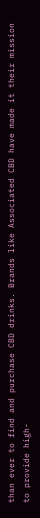than ever to find and purchase CBD drinks. Brands like Associated CBD have made it their mission to provide high-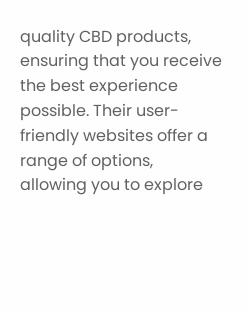quality CBD products, ensuring that you receive the best experience possible. Their user-friendly websites offer a range of options, allowing you to explore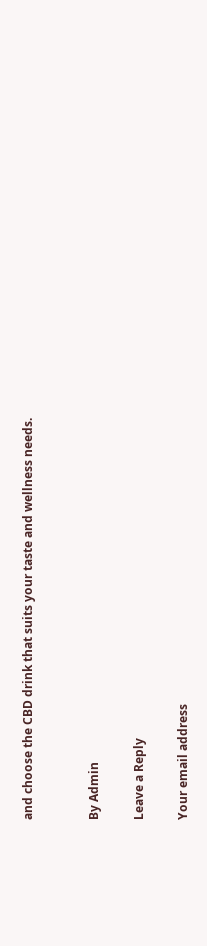and choose the CBD drink that suits your taste and wellness needs.


By Admin

Leave a Reply

Your email address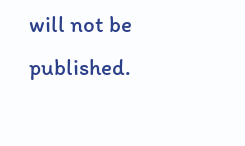will not be published.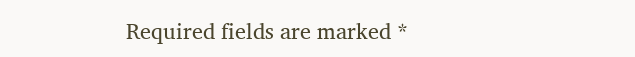Required fields are marked *